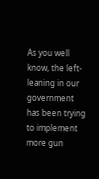As you well know, the left-leaning in our government has been trying to implement more gun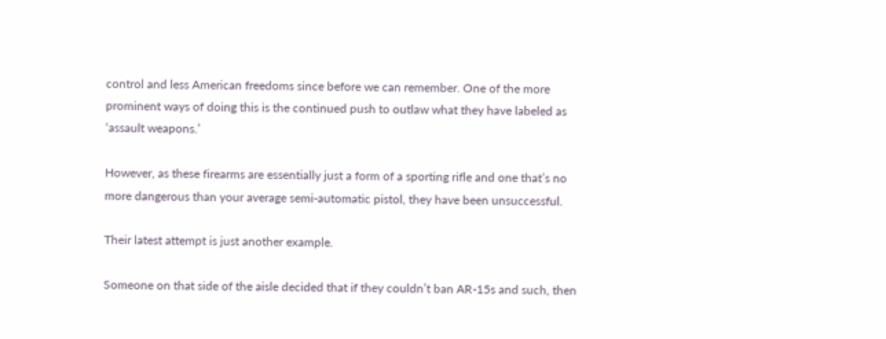control and less American freedoms since before we can remember. One of the more prominent ways of doing this is the continued push to outlaw what they have labeled as ‘assault weapons.’

However, as these firearms are essentially just a form of a sporting rifle and one that’s no more dangerous than your average semi-automatic pistol, they have been unsuccessful.

Their latest attempt is just another example.

Someone on that side of the aisle decided that if they couldn’t ban AR-15s and such, then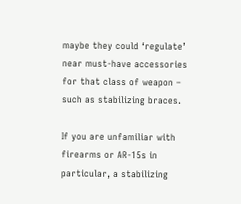maybe they could ‘regulate’ near must-have accessories for that class of weapon – such as stabilizing braces.

If you are unfamiliar with firearms or AR-15s in particular, a stabilizing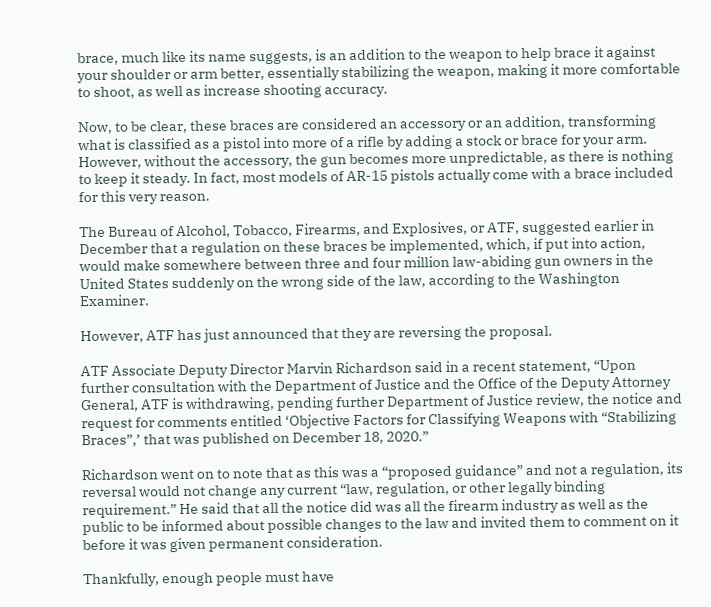brace, much like its name suggests, is an addition to the weapon to help brace it against your shoulder or arm better, essentially stabilizing the weapon, making it more comfortable to shoot, as well as increase shooting accuracy.

Now, to be clear, these braces are considered an accessory or an addition, transforming what is classified as a pistol into more of a rifle by adding a stock or brace for your arm. However, without the accessory, the gun becomes more unpredictable, as there is nothing to keep it steady. In fact, most models of AR-15 pistols actually come with a brace included for this very reason.

The Bureau of Alcohol, Tobacco, Firearms, and Explosives, or ATF, suggested earlier in December that a regulation on these braces be implemented, which, if put into action, would make somewhere between three and four million law-abiding gun owners in the United States suddenly on the wrong side of the law, according to the Washington Examiner.

However, ATF has just announced that they are reversing the proposal.

ATF Associate Deputy Director Marvin Richardson said in a recent statement, “Upon further consultation with the Department of Justice and the Office of the Deputy Attorney General, ATF is withdrawing, pending further Department of Justice review, the notice and request for comments entitled ‘Objective Factors for Classifying Weapons with “Stabilizing Braces”,’ that was published on December 18, 2020.”

Richardson went on to note that as this was a “proposed guidance” and not a regulation, its reversal would not change any current “law, regulation, or other legally binding requirement.” He said that all the notice did was all the firearm industry as well as the public to be informed about possible changes to the law and invited them to comment on it before it was given permanent consideration.

Thankfully, enough people must have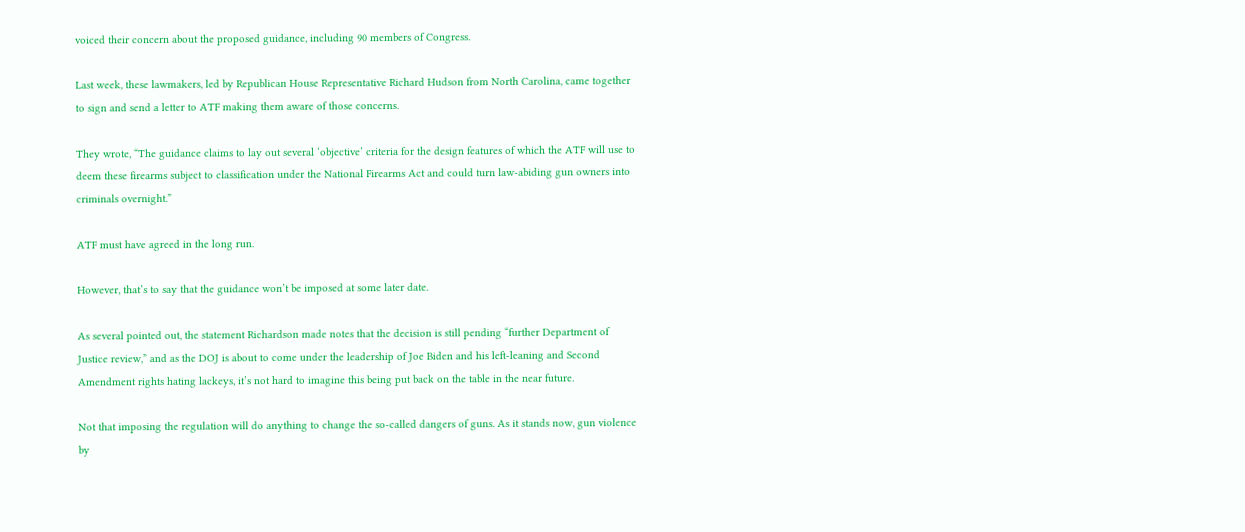voiced their concern about the proposed guidance, including 90 members of Congress.

Last week, these lawmakers, led by Republican House Representative Richard Hudson from North Carolina, came together to sign and send a letter to ATF making them aware of those concerns.

They wrote, “The guidance claims to lay out several ‘objective’ criteria for the design features of which the ATF will use to deem these firearms subject to classification under the National Firearms Act and could turn law-abiding gun owners into criminals overnight.”

ATF must have agreed in the long run.

However, that’s to say that the guidance won’t be imposed at some later date.

As several pointed out, the statement Richardson made notes that the decision is still pending “further Department of Justice review,” and as the DOJ is about to come under the leadership of Joe Biden and his left-leaning and Second Amendment rights hating lackeys, it’s not hard to imagine this being put back on the table in the near future.

Not that imposing the regulation will do anything to change the so-called dangers of guns. As it stands now, gun violence by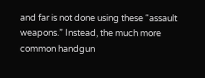and far is not done using these “assault weapons.” Instead, the much more common handgun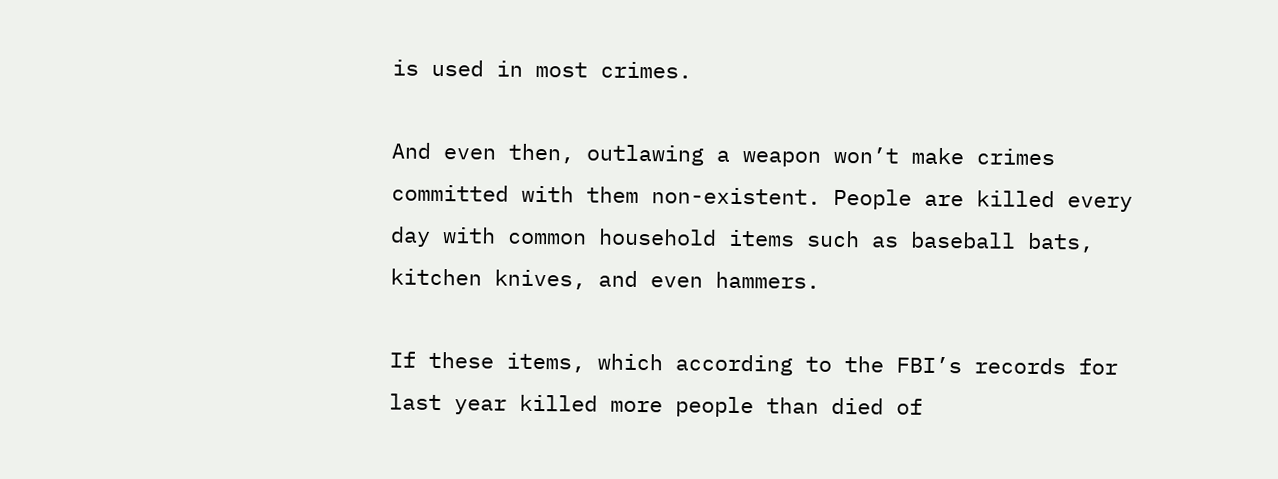is used in most crimes.

And even then, outlawing a weapon won’t make crimes committed with them non-existent. People are killed every day with common household items such as baseball bats, kitchen knives, and even hammers.

If these items, which according to the FBI’s records for last year killed more people than died of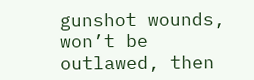gunshot wounds, won’t be outlawed, then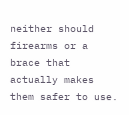neither should firearms or a brace that actually makes them safer to use.